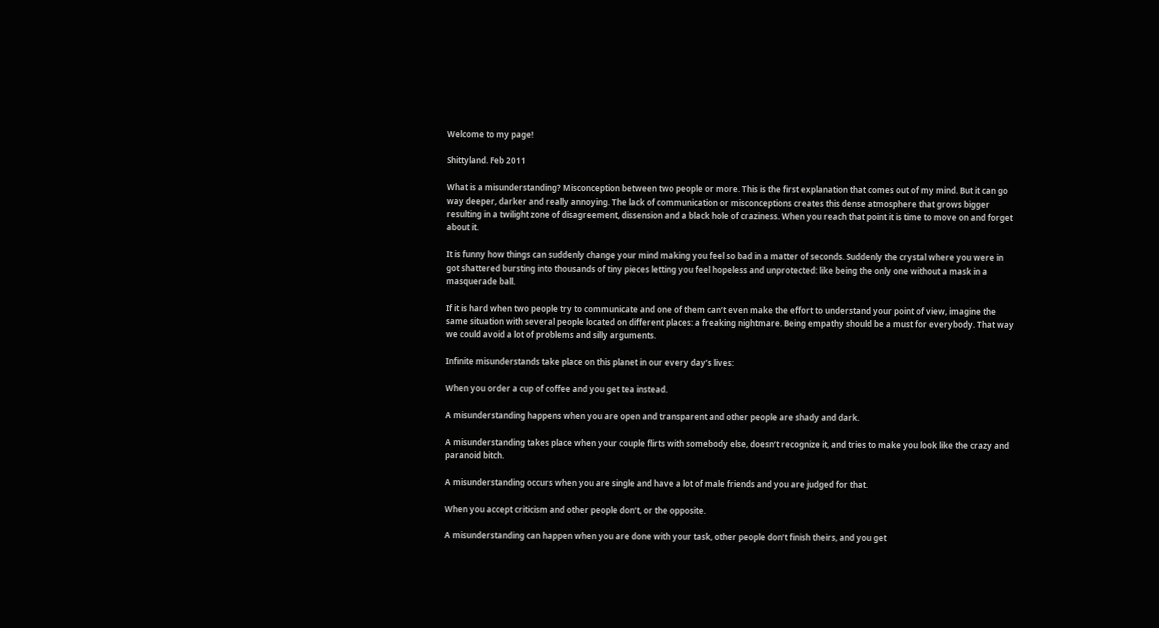Welcome to my page!

Shittyland. Feb 2011

What is a misunderstanding? Misconception between two people or more. This is the first explanation that comes out of my mind. But it can go way deeper, darker and really annoying. The lack of communication or misconceptions creates this dense atmosphere that grows bigger resulting in a twilight zone of disagreement, dissension and a black hole of craziness. When you reach that point it is time to move on and forget about it.

It is funny how things can suddenly change your mind making you feel so bad in a matter of seconds. Suddenly the crystal where you were in got shattered bursting into thousands of tiny pieces letting you feel hopeless and unprotected: like being the only one without a mask in a masquerade ball.

If it is hard when two people try to communicate and one of them can’t even make the effort to understand your point of view, imagine the same situation with several people located on different places: a freaking nightmare. Being empathy should be a must for everybody. That way we could avoid a lot of problems and silly arguments.

Infinite misunderstands take place on this planet in our every day’s lives:

When you order a cup of coffee and you get tea instead.

A misunderstanding happens when you are open and transparent and other people are shady and dark.

A misunderstanding takes place when your couple flirts with somebody else, doesn’t recognize it, and tries to make you look like the crazy and paranoid bitch.

A misunderstanding occurs when you are single and have a lot of male friends and you are judged for that.

When you accept criticism and other people don’t, or the opposite.

A misunderstanding can happen when you are done with your task, other people don’t finish theirs, and you get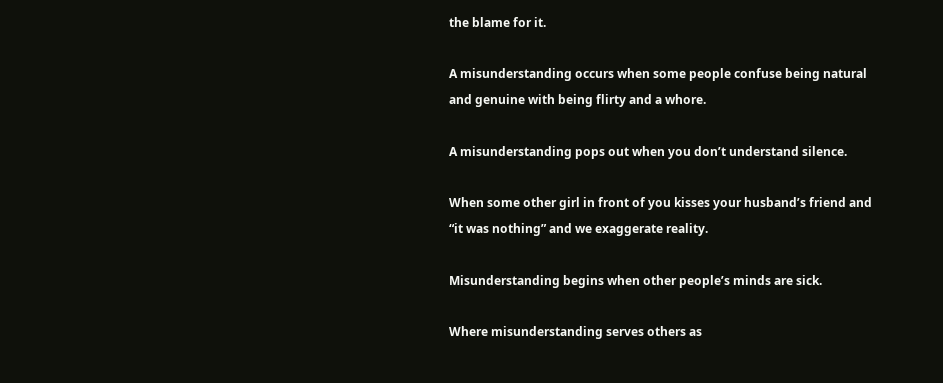the blame for it.

A misunderstanding occurs when some people confuse being natural and genuine with being flirty and a whore.

A misunderstanding pops out when you don’t understand silence.

When some other girl in front of you kisses your husband’s friend and “it was nothing” and we exaggerate reality.

Misunderstanding begins when other people’s minds are sick.

Where misunderstanding serves others as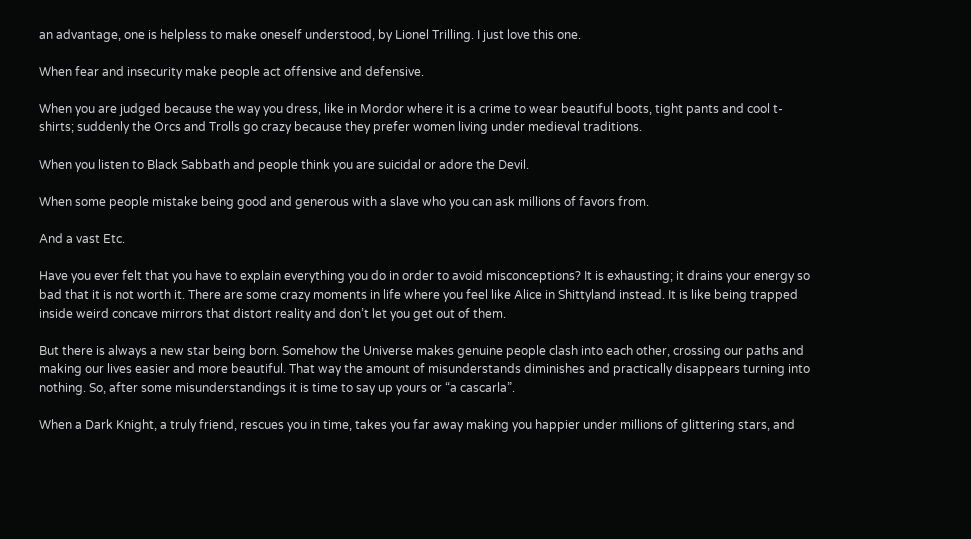an advantage, one is helpless to make oneself understood, by Lionel Trilling. I just love this one.

When fear and insecurity make people act offensive and defensive.

When you are judged because the way you dress, like in Mordor where it is a crime to wear beautiful boots, tight pants and cool t-shirts; suddenly the Orcs and Trolls go crazy because they prefer women living under medieval traditions.

When you listen to Black Sabbath and people think you are suicidal or adore the Devil.

When some people mistake being good and generous with a slave who you can ask millions of favors from.

And a vast Etc.

Have you ever felt that you have to explain everything you do in order to avoid misconceptions? It is exhausting; it drains your energy so bad that it is not worth it. There are some crazy moments in life where you feel like Alice in Shittyland instead. It is like being trapped inside weird concave mirrors that distort reality and don’t let you get out of them.

But there is always a new star being born. Somehow the Universe makes genuine people clash into each other, crossing our paths and making our lives easier and more beautiful. That way the amount of misunderstands diminishes and practically disappears turning into nothing. So, after some misunderstandings it is time to say up yours or “a cascarla”.

When a Dark Knight, a truly friend, rescues you in time, takes you far away making you happier under millions of glittering stars, and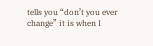tells you “don’t you ever change” it is when I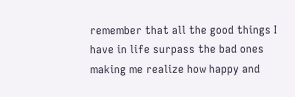remember that all the good things I have in life surpass the bad ones making me realize how happy and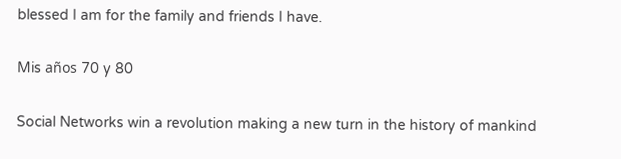blessed I am for the family and friends I have.

Mis años 70 y 80

Social Networks win a revolution making a new turn in the history of mankind